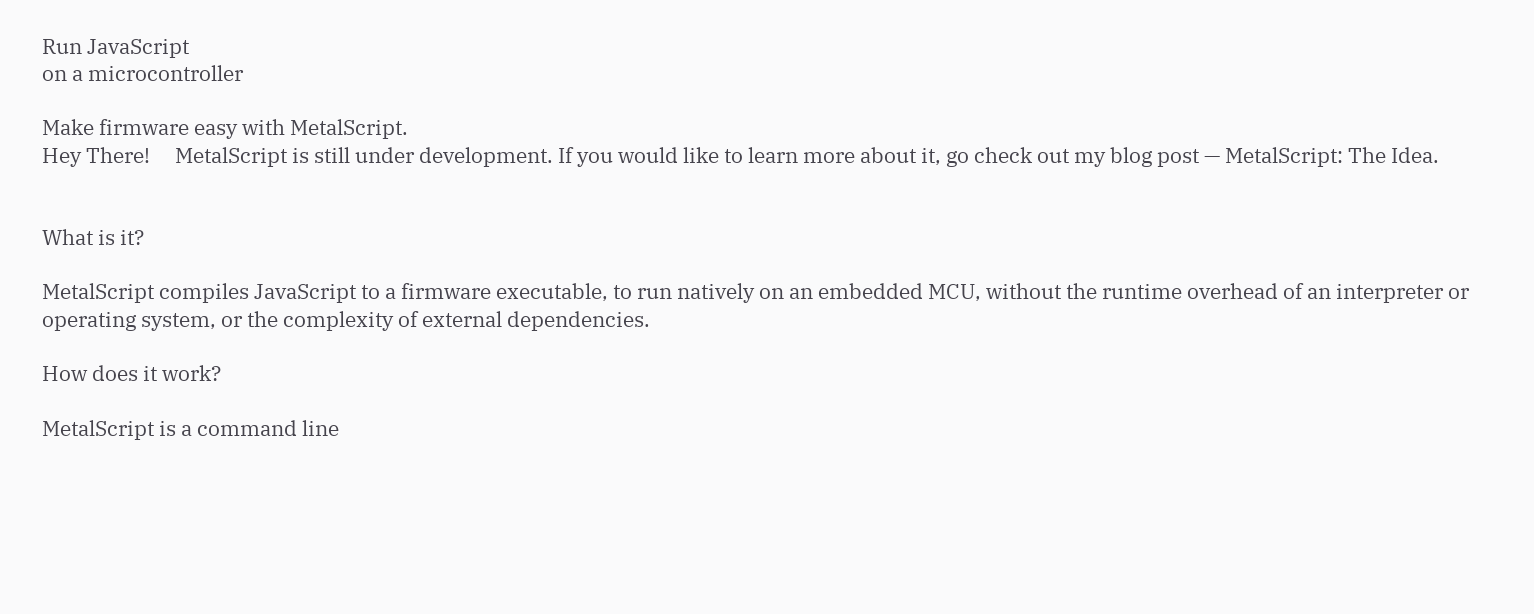Run JavaScript
on a microcontroller

Make firmware easy with MetalScript.
Hey There!     MetalScript is still under development. If you would like to learn more about it, go check out my blog post — MetalScript: The Idea.


What is it?

MetalScript compiles JavaScript to a firmware executable, to run natively on an embedded MCU, without the runtime overhead of an interpreter or operating system, or the complexity of external dependencies.

How does it work?

MetalScript is a command line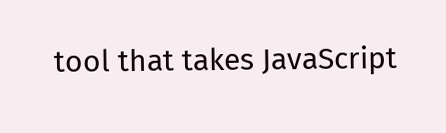tool that takes JavaScript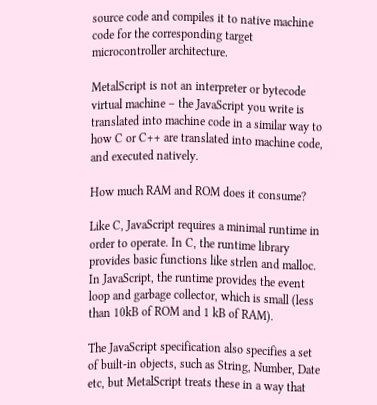source code and compiles it to native machine code for the corresponding target microcontroller architecture.

MetalScript is not an interpreter or bytecode virtual machine – the JavaScript you write is translated into machine code in a similar way to how C or C++ are translated into machine code, and executed natively.

How much RAM and ROM does it consume?

Like C, JavaScript requires a minimal runtime in order to operate. In C, the runtime library provides basic functions like strlen and malloc. In JavaScript, the runtime provides the event loop and garbage collector, which is small (less than 10kB of ROM and 1 kB of RAM).

The JavaScript specification also specifies a set of built-in objects, such as String, Number, Date etc, but MetalScript treats these in a way that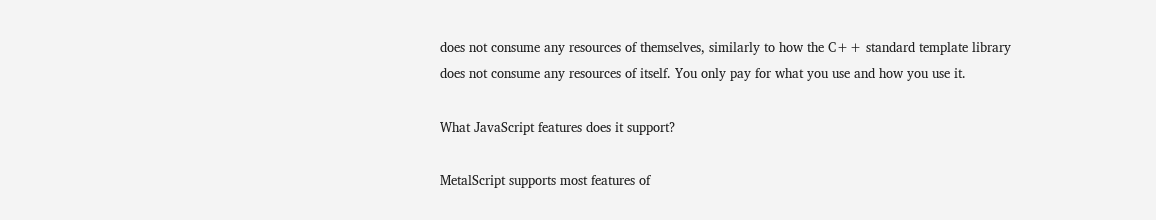does not consume any resources of themselves, similarly to how the C++ standard template library does not consume any resources of itself. You only pay for what you use and how you use it.

What JavaScript features does it support?

MetalScript supports most features of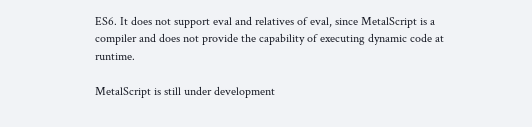ES6. It does not support eval and relatives of eval, since MetalScript is a compiler and does not provide the capability of executing dynamic code at runtime.

MetalScript is still under development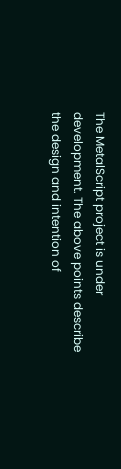The MetalScript project is under development. The above points describe the design and intention of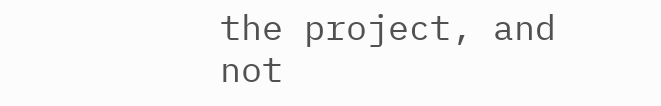the project, and not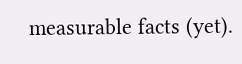measurable facts (yet).